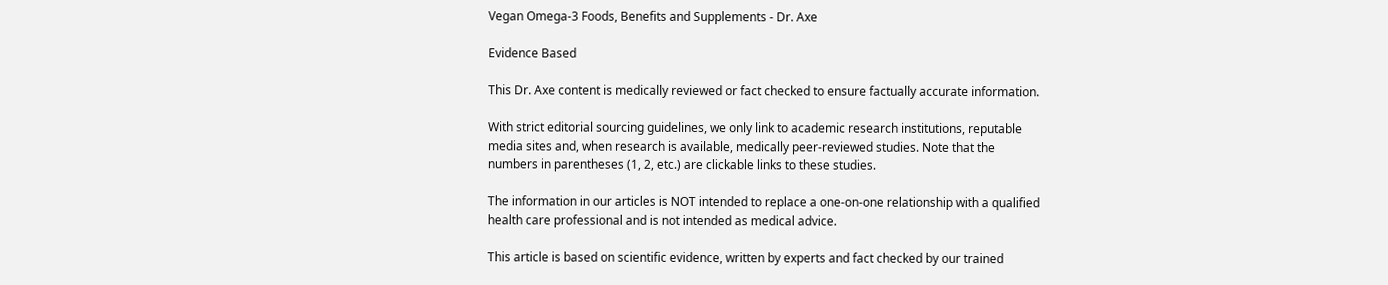Vegan Omega-3 Foods, Benefits and Supplements - Dr. Axe

Evidence Based

This Dr. Axe content is medically reviewed or fact checked to ensure factually accurate information.

With strict editorial sourcing guidelines, we only link to academic research institutions, reputable media sites and, when research is available, medically peer-reviewed studies. Note that the numbers in parentheses (1, 2, etc.) are clickable links to these studies.

The information in our articles is NOT intended to replace a one-on-one relationship with a qualified health care professional and is not intended as medical advice.

This article is based on scientific evidence, written by experts and fact checked by our trained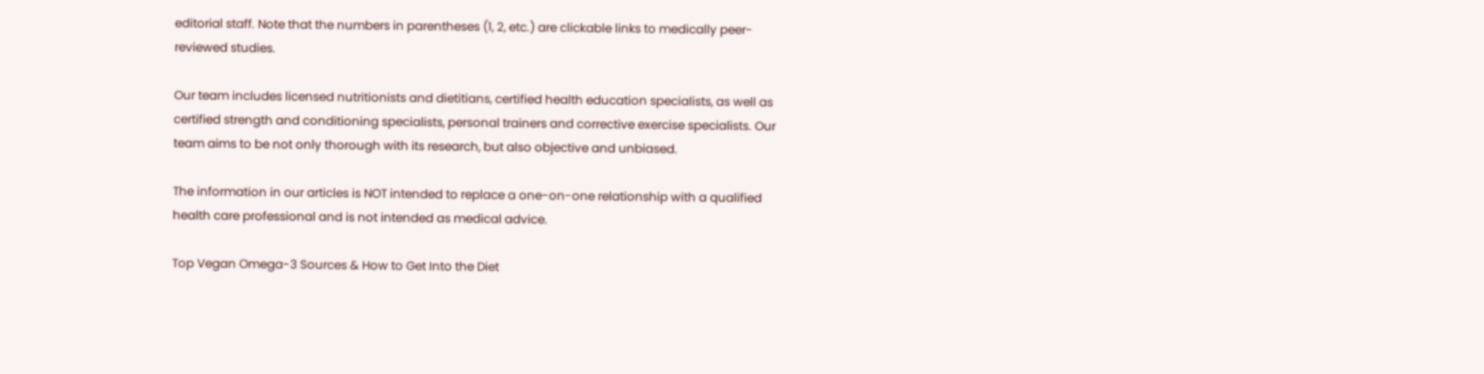editorial staff. Note that the numbers in parentheses (1, 2, etc.) are clickable links to medically peer-reviewed studies.

Our team includes licensed nutritionists and dietitians, certified health education specialists, as well as certified strength and conditioning specialists, personal trainers and corrective exercise specialists. Our team aims to be not only thorough with its research, but also objective and unbiased.

The information in our articles is NOT intended to replace a one-on-one relationship with a qualified health care professional and is not intended as medical advice.

Top Vegan Omega-3 Sources & How to Get Into the Diet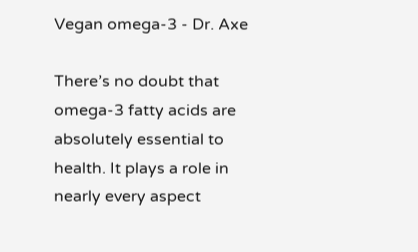Vegan omega-3 - Dr. Axe

There’s no doubt that omega-3 fatty acids are absolutely essential to health. It plays a role in nearly every aspect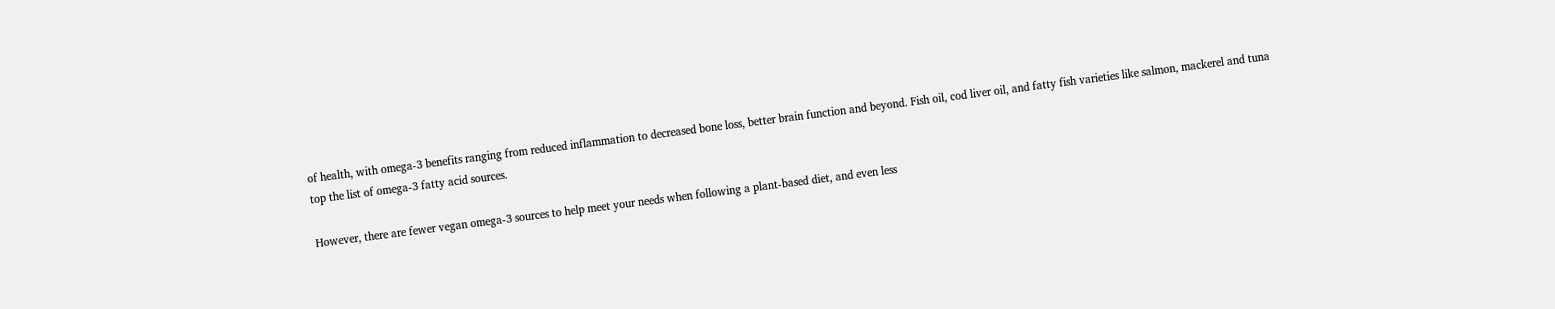of health, with omega-3 benefits ranging from reduced inflammation to decreased bone loss, better brain function and beyond. Fish oil, cod liver oil, and fatty fish varieties like salmon, mackerel and tuna top the list of omega-3 fatty acid sources.

However, there are fewer vegan omega-3 sources to help meet your needs when following a plant-based diet, and even less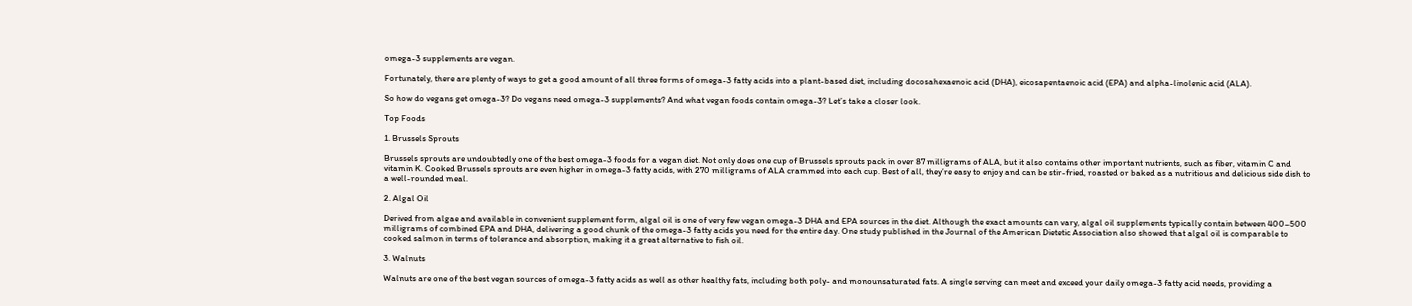omega-3 supplements are vegan.

Fortunately, there are plenty of ways to get a good amount of all three forms of omega-3 fatty acids into a plant-based diet, including docosahexaenoic acid (DHA), eicosapentaenoic acid (EPA) and alpha-linolenic acid (ALA).

So how do vegans get omega-3? Do vegans need omega-3 supplements? And what vegan foods contain omega-3? Let’s take a closer look.

Top Foods

1. Brussels Sprouts

Brussels sprouts are undoubtedly one of the best omega-3 foods for a vegan diet. Not only does one cup of Brussels sprouts pack in over 87 milligrams of ALA, but it also contains other important nutrients, such as fiber, vitamin C and vitamin K. Cooked Brussels sprouts are even higher in omega-3 fatty acids, with 270 milligrams of ALA crammed into each cup. Best of all, they’re easy to enjoy and can be stir-fried, roasted or baked as a nutritious and delicious side dish to a well-rounded meal.

2. Algal Oil

Derived from algae and available in convenient supplement form, algal oil is one of very few vegan omega-3 DHA and EPA sources in the diet. Although the exact amounts can vary, algal oil supplements typically contain between 400–500 milligrams of combined EPA and DHA, delivering a good chunk of the omega-3 fatty acids you need for the entire day. One study published in the Journal of the American Dietetic Association also showed that algal oil is comparable to cooked salmon in terms of tolerance and absorption, making it a great alternative to fish oil.

3. Walnuts

Walnuts are one of the best vegan sources of omega-3 fatty acids as well as other healthy fats, including both poly- and monounsaturated fats. A single serving can meet and exceed your daily omega-3 fatty acid needs, providing a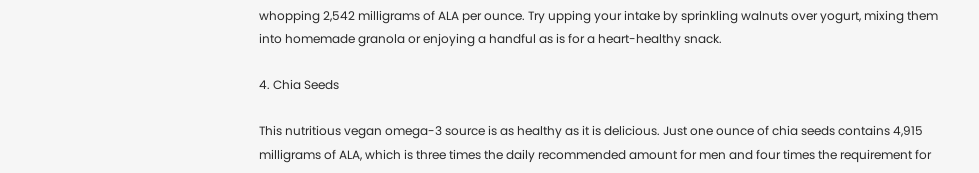whopping 2,542 milligrams of ALA per ounce. Try upping your intake by sprinkling walnuts over yogurt, mixing them into homemade granola or enjoying a handful as is for a heart-healthy snack.

4. Chia Seeds

This nutritious vegan omega-3 source is as healthy as it is delicious. Just one ounce of chia seeds contains 4,915 milligrams of ALA, which is three times the daily recommended amount for men and four times the requirement for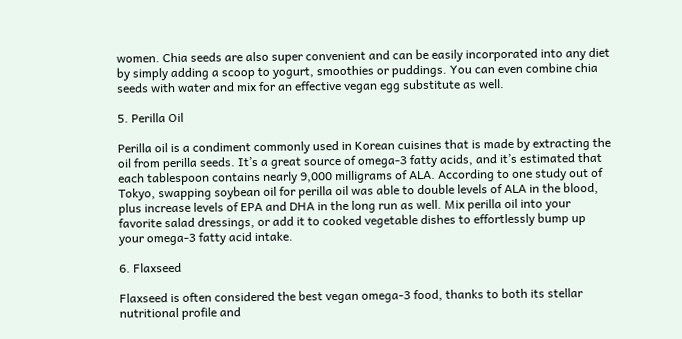women. Chia seeds are also super convenient and can be easily incorporated into any diet by simply adding a scoop to yogurt, smoothies or puddings. You can even combine chia seeds with water and mix for an effective vegan egg substitute as well.

5. Perilla Oil

Perilla oil is a condiment commonly used in Korean cuisines that is made by extracting the oil from perilla seeds. It’s a great source of omega-3 fatty acids, and it’s estimated that each tablespoon contains nearly 9,000 milligrams of ALA. According to one study out of Tokyo, swapping soybean oil for perilla oil was able to double levels of ALA in the blood, plus increase levels of EPA and DHA in the long run as well. Mix perilla oil into your favorite salad dressings, or add it to cooked vegetable dishes to effortlessly bump up your omega-3 fatty acid intake.

6. Flaxseed

Flaxseed is often considered the best vegan omega-3 food, thanks to both its stellar nutritional profile and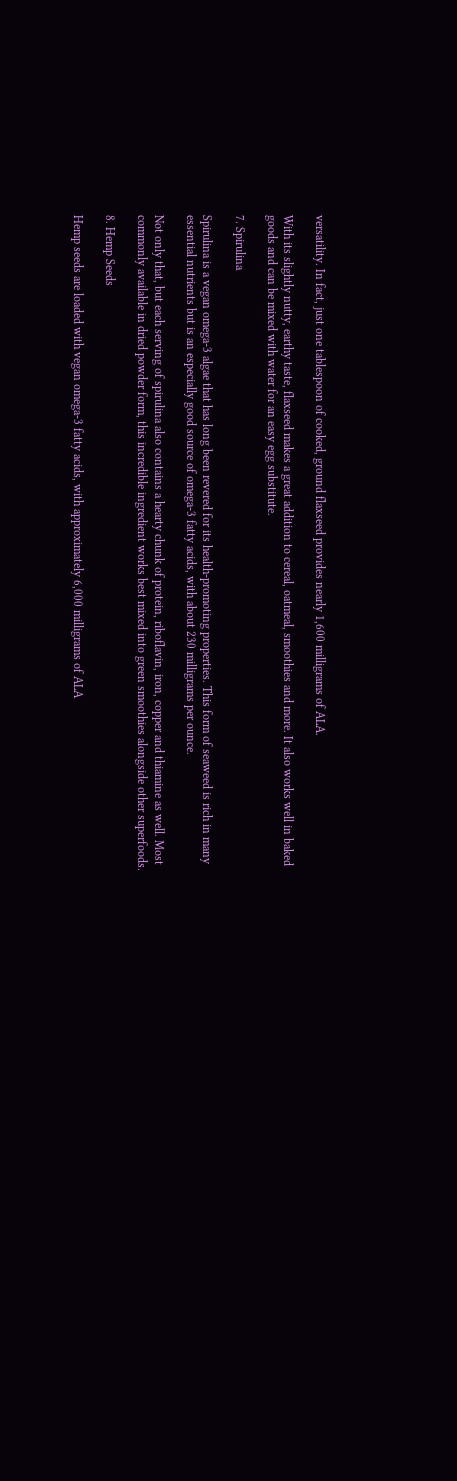versatility. In fact, just one tablespoon of cooked, ground flaxseed provides nearly 1,600 milligrams of ALA.

With its slightly nutty, earthy taste, flaxseed makes a great addition to cereal, oatmeal, smoothies and more. It also works well in baked goods and can be mixed with water for an easy egg substitute.

7. Spirulina

Spirulina is a vegan omega-3 algae that has long been revered for its health-promoting properties. This form of seaweed is rich in many essential nutrients but is an especially good source of omega-3 fatty acids, with about 230 milligrams per ounce.

Not only that, but each serving of spirulina also contains a hearty chunk of protein, riboflavin, iron, copper and thiamine as well. Most commonly available in dried powder form, this incredible ingredient works best mixed into green smoothies alongside other superfoods.

8. Hemp Seeds

Hemp seeds are loaded with vegan omega-3 fatty acids, with approximately 6,000 milligrams of ALA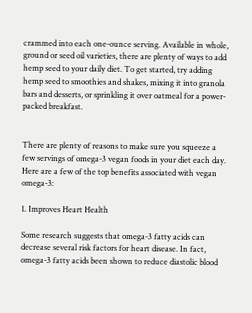crammed into each one-ounce serving. Available in whole, ground or seed oil varieties, there are plenty of ways to add hemp seed to your daily diet. To get started, try adding hemp seed to smoothies and shakes, mixing it into granola bars and desserts, or sprinkling it over oatmeal for a power-packed breakfast.


There are plenty of reasons to make sure you squeeze a few servings of omega-3 vegan foods in your diet each day. Here are a few of the top benefits associated with vegan omega-3:

1. Improves Heart Health

Some research suggests that omega-3 fatty acids can decrease several risk factors for heart disease. In fact, omega-3 fatty acids been shown to reduce diastolic blood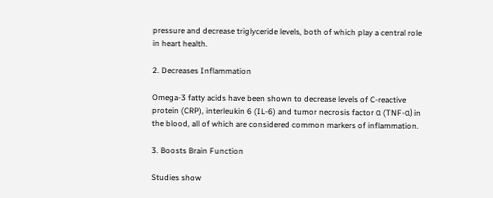pressure and decrease triglyceride levels, both of which play a central role in heart health.

2. Decreases Inflammation

Omega-3 fatty acids have been shown to decrease levels of C-reactive protein (CRP), interleukin 6 (IL-6) and tumor necrosis factor α (TNF-α) in the blood, all of which are considered common markers of inflammation.

3. Boosts Brain Function

Studies show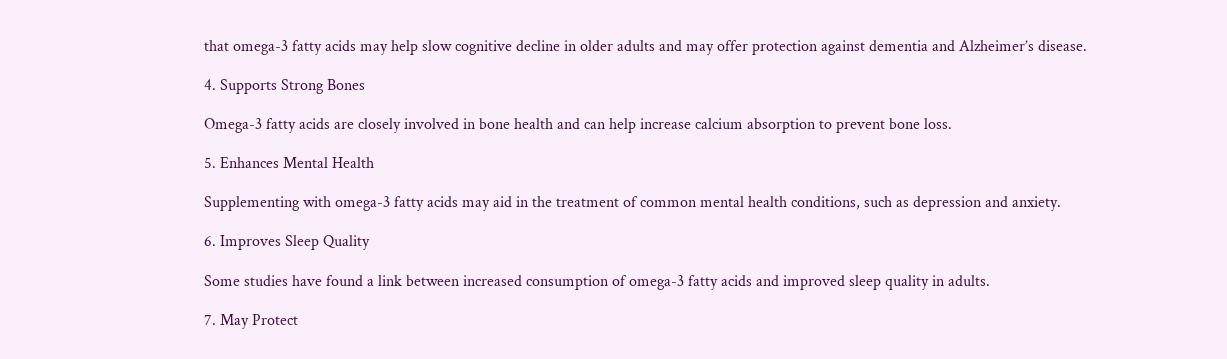that omega-3 fatty acids may help slow cognitive decline in older adults and may offer protection against dementia and Alzheimer’s disease.

4. Supports Strong Bones

Omega-3 fatty acids are closely involved in bone health and can help increase calcium absorption to prevent bone loss.

5. Enhances Mental Health

Supplementing with omega-3 fatty acids may aid in the treatment of common mental health conditions, such as depression and anxiety.

6. Improves Sleep Quality

Some studies have found a link between increased consumption of omega-3 fatty acids and improved sleep quality in adults.

7. May Protect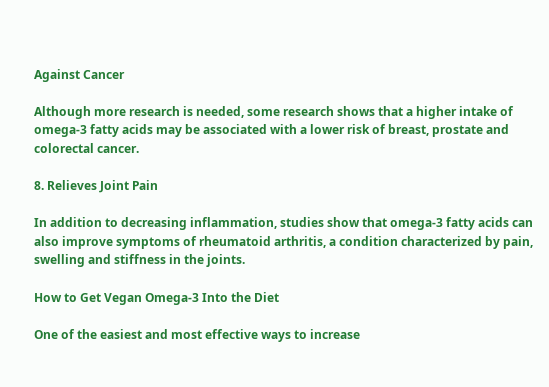Against Cancer

Although more research is needed, some research shows that a higher intake of omega-3 fatty acids may be associated with a lower risk of breast, prostate and colorectal cancer.

8. Relieves Joint Pain

In addition to decreasing inflammation, studies show that omega-3 fatty acids can also improve symptoms of rheumatoid arthritis, a condition characterized by pain, swelling and stiffness in the joints.

How to Get Vegan Omega-3 Into the Diet

One of the easiest and most effective ways to increase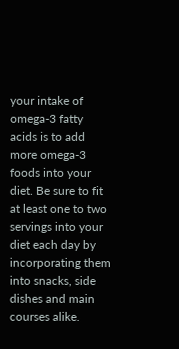your intake of omega-3 fatty acids is to add more omega-3 foods into your diet. Be sure to fit at least one to two servings into your diet each day by incorporating them into snacks, side dishes and main courses alike.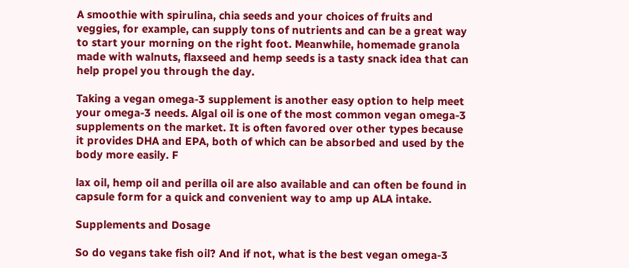A smoothie with spirulina, chia seeds and your choices of fruits and veggies, for example, can supply tons of nutrients and can be a great way to start your morning on the right foot. Meanwhile, homemade granola made with walnuts, flaxseed and hemp seeds is a tasty snack idea that can help propel you through the day.

Taking a vegan omega-3 supplement is another easy option to help meet your omega-3 needs. Algal oil is one of the most common vegan omega-3 supplements on the market. It is often favored over other types because it provides DHA and EPA, both of which can be absorbed and used by the body more easily. F

lax oil, hemp oil and perilla oil are also available and can often be found in capsule form for a quick and convenient way to amp up ALA intake.

Supplements and Dosage

So do vegans take fish oil? And if not, what is the best vegan omega-3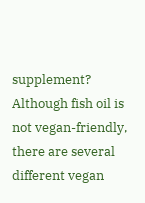supplement? Although fish oil is not vegan-friendly, there are several different vegan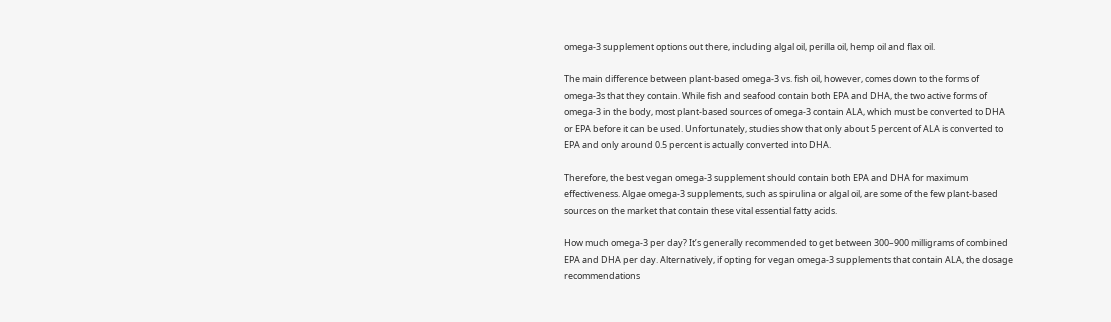omega-3 supplement options out there, including algal oil, perilla oil, hemp oil and flax oil.

The main difference between plant-based omega-3 vs. fish oil, however, comes down to the forms of omega-3s that they contain. While fish and seafood contain both EPA and DHA, the two active forms of omega-3 in the body, most plant-based sources of omega-3 contain ALA, which must be converted to DHA or EPA before it can be used. Unfortunately, studies show that only about 5 percent of ALA is converted to EPA and only around 0.5 percent is actually converted into DHA.

Therefore, the best vegan omega-3 supplement should contain both EPA and DHA for maximum effectiveness. Algae omega-3 supplements, such as spirulina or algal oil, are some of the few plant-based sources on the market that contain these vital essential fatty acids.

How much omega-3 per day? It’s generally recommended to get between 300–900 milligrams of combined EPA and DHA per day. Alternatively, if opting for vegan omega-3 supplements that contain ALA, the dosage recommendations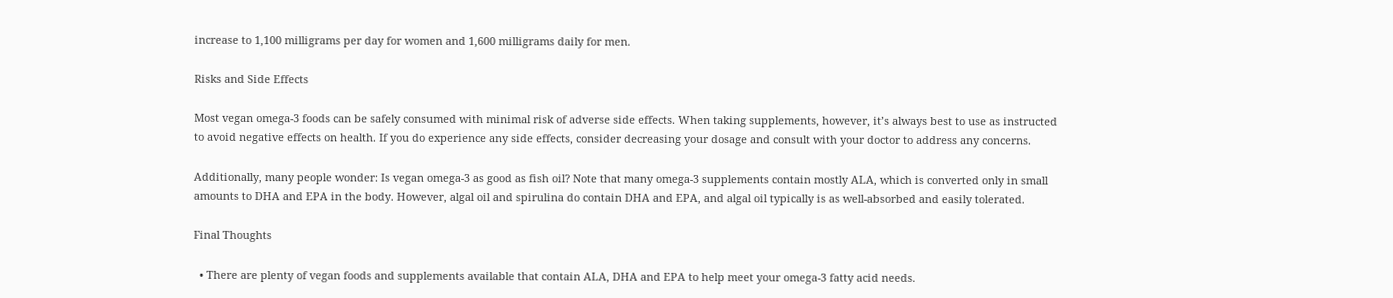increase to 1,100 milligrams per day for women and 1,600 milligrams daily for men.

Risks and Side Effects

Most vegan omega-3 foods can be safely consumed with minimal risk of adverse side effects. When taking supplements, however, it’s always best to use as instructed to avoid negative effects on health. If you do experience any side effects, consider decreasing your dosage and consult with your doctor to address any concerns.

Additionally, many people wonder: Is vegan omega-3 as good as fish oil? Note that many omega-3 supplements contain mostly ALA, which is converted only in small amounts to DHA and EPA in the body. However, algal oil and spirulina do contain DHA and EPA, and algal oil typically is as well-absorbed and easily tolerated.

Final Thoughts

  • There are plenty of vegan foods and supplements available that contain ALA, DHA and EPA to help meet your omega-3 fatty acid needs.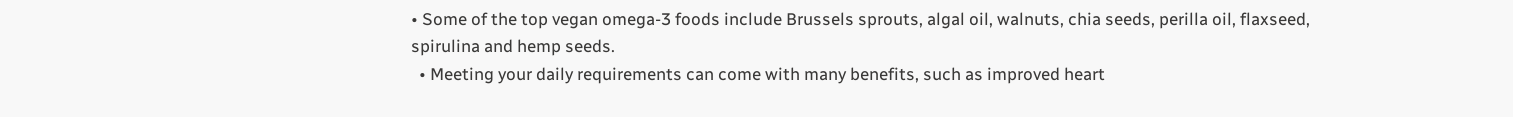• Some of the top vegan omega-3 foods include Brussels sprouts, algal oil, walnuts, chia seeds, perilla oil, flaxseed, spirulina and hemp seeds.
  • Meeting your daily requirements can come with many benefits, such as improved heart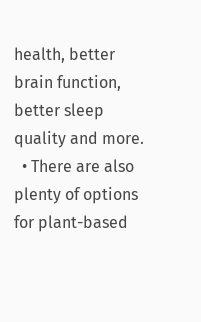health, better brain function, better sleep quality and more.
  • There are also plenty of options for plant-based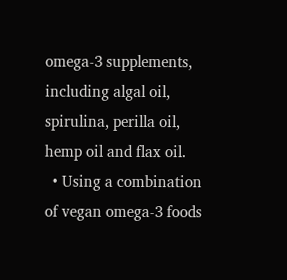omega-3 supplements, including algal oil, spirulina, perilla oil, hemp oil and flax oil.
  • Using a combination of vegan omega-3 foods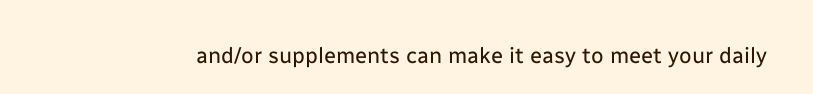and/or supplements can make it easy to meet your daily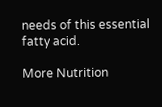needs of this essential fatty acid.

More Nutrition